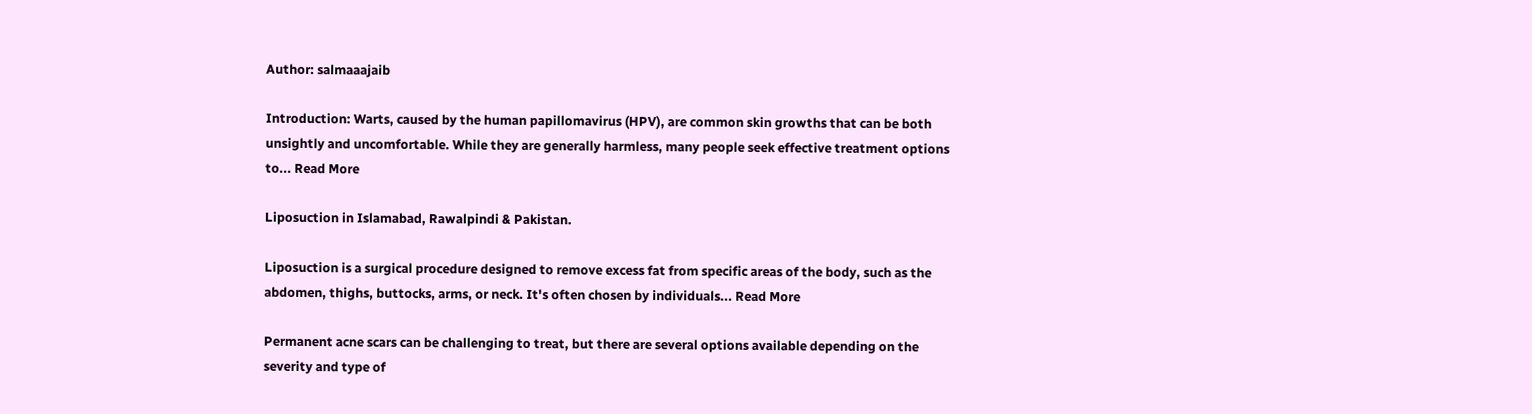Author: salmaaajaib

Introduction: Warts, caused by the human papillomavirus (HPV), are common skin growths that can be both unsightly and uncomfortable. While they are generally harmless, many people seek effective treatment options to... Read More

Liposuction in Islamabad, Rawalpindi & Pakistan.

Liposuction is a surgical procedure designed to remove excess fat from specific areas of the body, such as the abdomen, thighs, buttocks, arms, or neck. It's often chosen by individuals... Read More

Permanent acne scars can be challenging to treat, but there are several options available depending on the severity and type of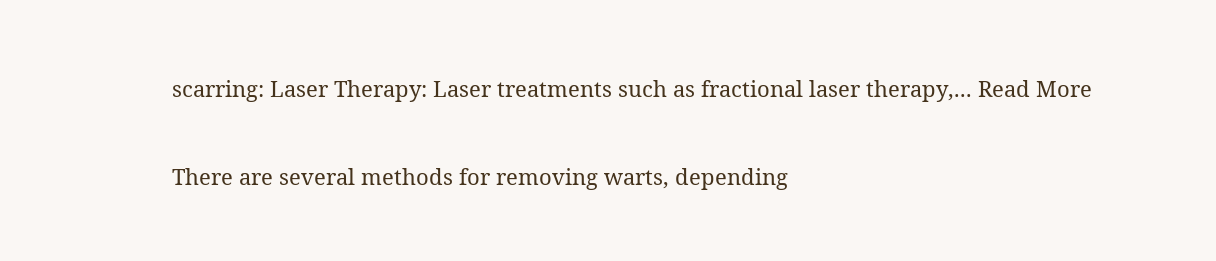scarring: Laser Therapy: Laser treatments such as fractional laser therapy,... Read More

There are several methods for removing warts, depending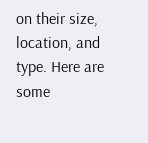on their size, location, and type. Here are some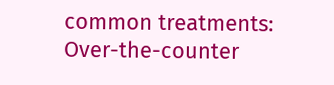common treatments: Over-the-counter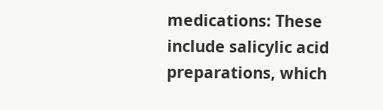medications: These include salicylic acid preparations, which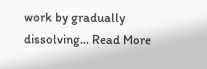work by gradually dissolving... Read More